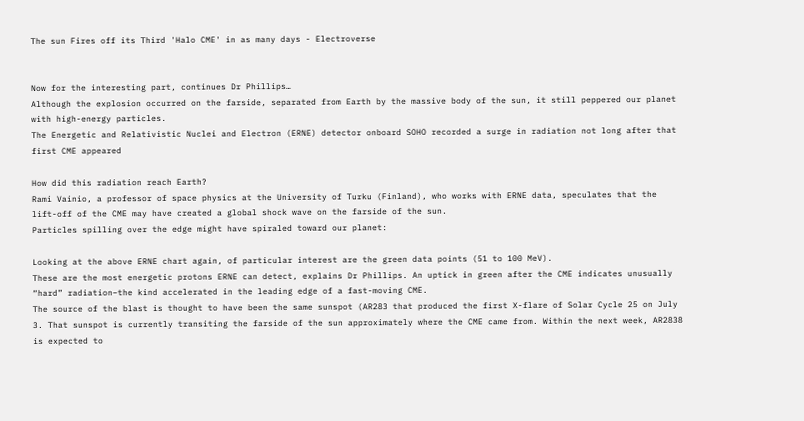The sun Fires off its Third 'Halo CME' in as many days - Electroverse


Now for the interesting part, continues Dr Phillips…
Although the explosion occurred on the farside, separated from Earth by the massive body of the sun, it still peppered our planet with high-energy particles.
The Energetic and Relativistic Nuclei and Electron (ERNE) detector onboard SOHO recorded a surge in radiation not long after that first CME appeared

How did this radiation reach Earth?
Rami Vainio, a professor of space physics at the University of Turku (Finland), who works with ERNE data, speculates that the lift-off of the CME may have created a global shock wave on the farside of the sun.
Particles spilling over the edge might have spiraled toward our planet:

Looking at the above ERNE chart again, of particular interest are the green data points (51 to 100 MeV).
These are the most energetic protons ERNE can detect, explains Dr Phillips. An uptick in green after the CME indicates unusually “hard” radiation–the kind accelerated in the leading edge of a fast-moving CME.
The source of the blast is thought to have been the same sunspot (AR283 that produced the first X-flare of Solar Cycle 25 on July 3. That sunspot is currently transiting the farside of the sun approximately where the CME came from. Within the next week, AR2838 is expected to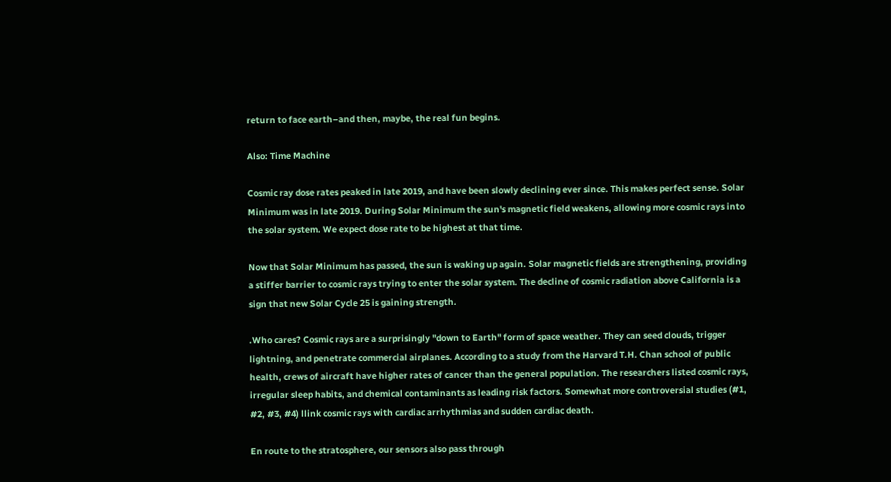return to face earth–and then, maybe, the real fun begins.

Also: Time Machine

Cosmic ray dose rates peaked in late 2019, and have been slowly declining ever since. This makes perfect sense. Solar Minimum was in late 2019. During Solar Minimum the sun's magnetic field weakens, allowing more cosmic rays into the solar system. We expect dose rate to be highest at that time.

Now that Solar Minimum has passed, the sun is waking up again. Solar magnetic fields are strengthening, providing a stiffer barrier to cosmic rays trying to enter the solar system. The decline of cosmic radiation above California is a sign that new Solar Cycle 25 is gaining strength.

.Who cares? Cosmic rays are a surprisingly "down to Earth" form of space weather. They can seed clouds, trigger lightning, and penetrate commercial airplanes. According to a study from the Harvard T.H. Chan school of public health, crews of aircraft have higher rates of cancer than the general population. The researchers listed cosmic rays, irregular sleep habits, and chemical contaminants as leading risk factors. Somewhat more controversial studies (#1, #2, #3, #4) llink cosmic rays with cardiac arrhythmias and sudden cardiac death.

En route to the stratosphere, our sensors also pass through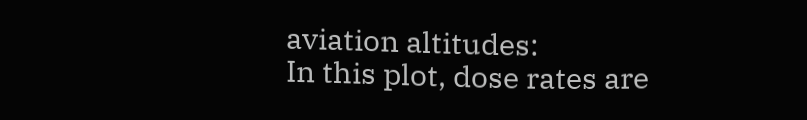aviation altitudes:
In this plot, dose rates are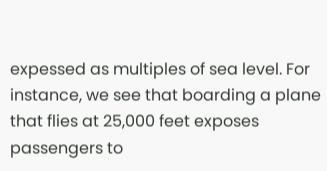expessed as multiples of sea level. For instance, we see that boarding a plane that flies at 25,000 feet exposes passengers to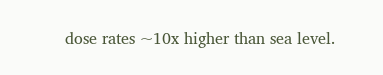dose rates ~10x higher than sea level.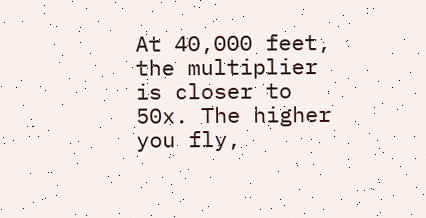At 40,000 feet, the multiplier is closer to 50x. The higher you fly,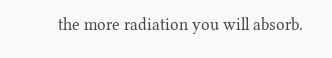the more radiation you will absorb.